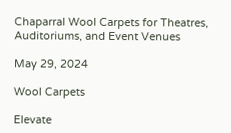Chaparral Wool Carpets for Theatres, Auditoriums, and Event Venues

May 29, 2024

Wool Carpets

Elevate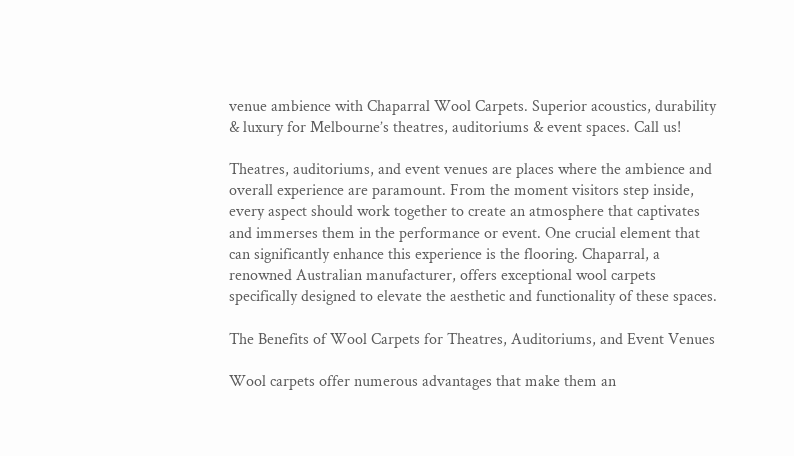venue ambience with Chaparral Wool Carpets. Superior acoustics, durability & luxury for Melbourne’s theatres, auditoriums & event spaces. Call us!

Theatres, auditoriums, and event venues are places where the ambience and overall experience are paramount. From the moment visitors step inside, every aspect should work together to create an atmosphere that captivates and immerses them in the performance or event. One crucial element that can significantly enhance this experience is the flooring. Chaparral, a renowned Australian manufacturer, offers exceptional wool carpets specifically designed to elevate the aesthetic and functionality of these spaces.

The Benefits of Wool Carpets for Theatres, Auditoriums, and Event Venues

Wool carpets offer numerous advantages that make them an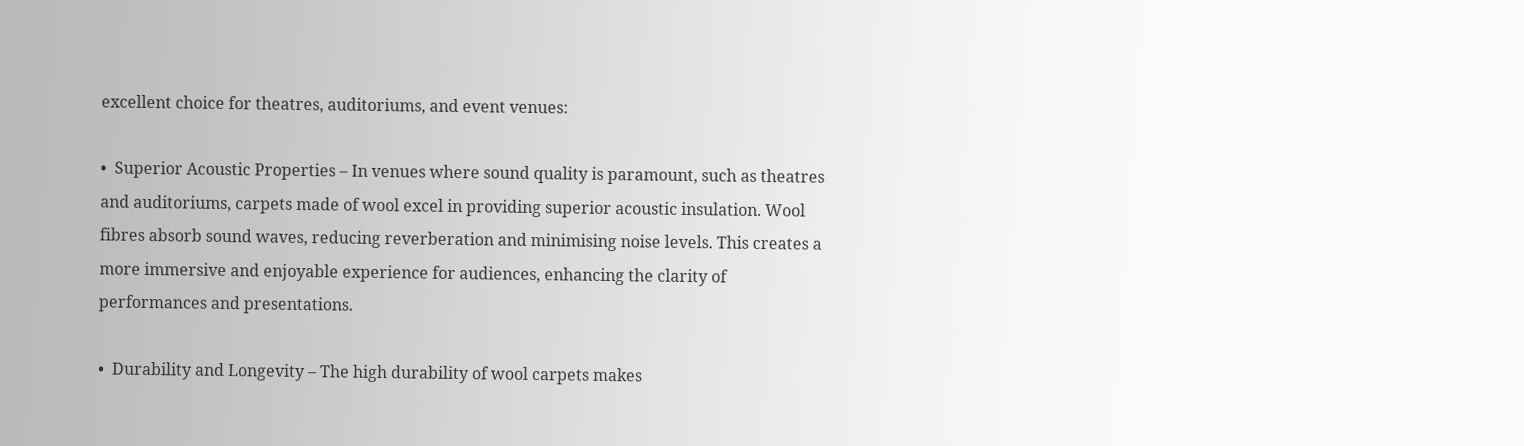excellent choice for theatres, auditoriums, and event venues:

•  Superior Acoustic Properties – In venues where sound quality is paramount, such as theatres and auditoriums, carpets made of wool excel in providing superior acoustic insulation. Wool fibres absorb sound waves, reducing reverberation and minimising noise levels. This creates a more immersive and enjoyable experience for audiences, enhancing the clarity of performances and presentations.

•  Durability and Longevity – The high durability of wool carpets makes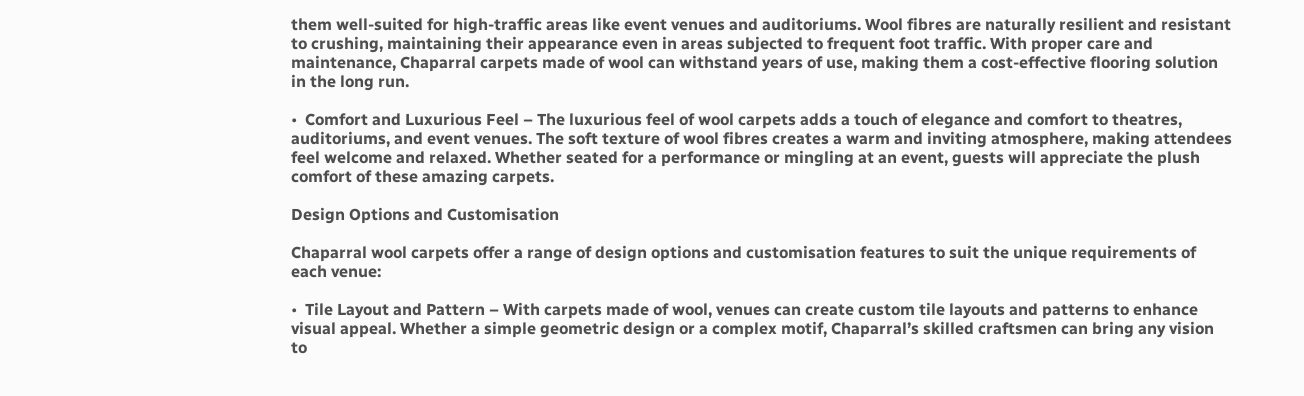them well-suited for high-traffic areas like event venues and auditoriums. Wool fibres are naturally resilient and resistant to crushing, maintaining their appearance even in areas subjected to frequent foot traffic. With proper care and maintenance, Chaparral carpets made of wool can withstand years of use, making them a cost-effective flooring solution in the long run.

•  Comfort and Luxurious Feel – The luxurious feel of wool carpets adds a touch of elegance and comfort to theatres, auditoriums, and event venues. The soft texture of wool fibres creates a warm and inviting atmosphere, making attendees feel welcome and relaxed. Whether seated for a performance or mingling at an event, guests will appreciate the plush comfort of these amazing carpets.

Design Options and Customisation

Chaparral wool carpets offer a range of design options and customisation features to suit the unique requirements of each venue:

•  Tile Layout and Pattern – With carpets made of wool, venues can create custom tile layouts and patterns to enhance visual appeal. Whether a simple geometric design or a complex motif, Chaparral’s skilled craftsmen can bring any vision to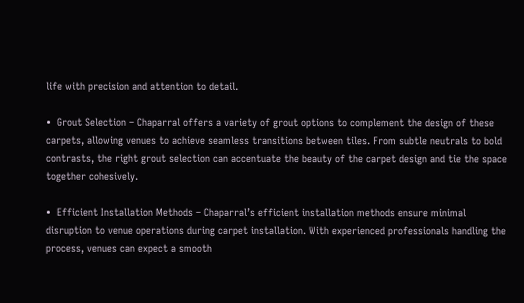life with precision and attention to detail.

•  Grout Selection – Chaparral offers a variety of grout options to complement the design of these carpets, allowing venues to achieve seamless transitions between tiles. From subtle neutrals to bold contrasts, the right grout selection can accentuate the beauty of the carpet design and tie the space together cohesively.

•  Efficient Installation Methods – Chaparral’s efficient installation methods ensure minimal disruption to venue operations during carpet installation. With experienced professionals handling the process, venues can expect a smooth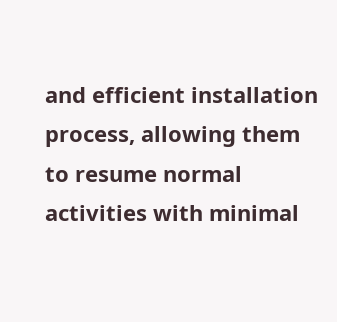and efficient installation process, allowing them to resume normal activities with minimal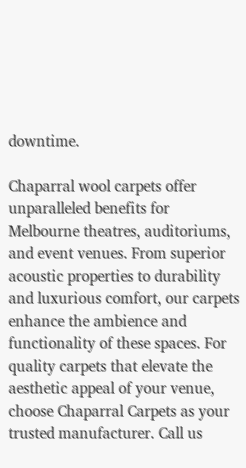downtime.

Chaparral wool carpets offer unparalleled benefits for Melbourne theatres, auditoriums, and event venues. From superior acoustic properties to durability and luxurious comfort, our carpets enhance the ambience and functionality of these spaces. For quality carpets that elevate the aesthetic appeal of your venue, choose Chaparral Carpets as your trusted manufacturer. Call us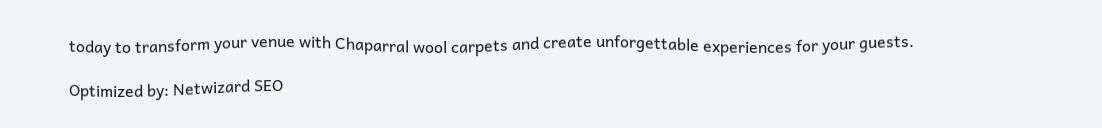today to transform your venue with Chaparral wool carpets and create unforgettable experiences for your guests.

Optimized by: Netwizard SEO